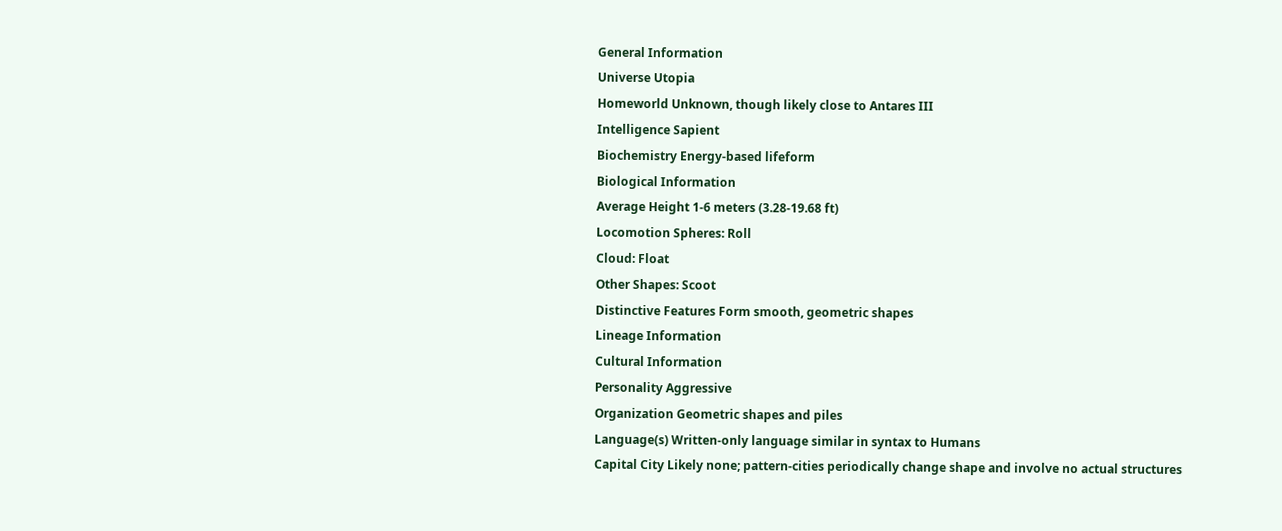General Information
Universe Utopia
Homeworld Unknown, though likely close to Antares III
Intelligence Sapient
Biochemistry Energy-based lifeform
Biological Information
Average Height 1-6 meters (3.28-19.68 ft)
Locomotion Spheres: Roll
Cloud: Float
Other Shapes: Scoot
Distinctive Features Form smooth, geometric shapes
Lineage Information
Cultural Information
Personality Aggressive
Organization Geometric shapes and piles
Language(s) Written-only language similar in syntax to Humans
Capital City Likely none; pattern-cities periodically change shape and involve no actual structures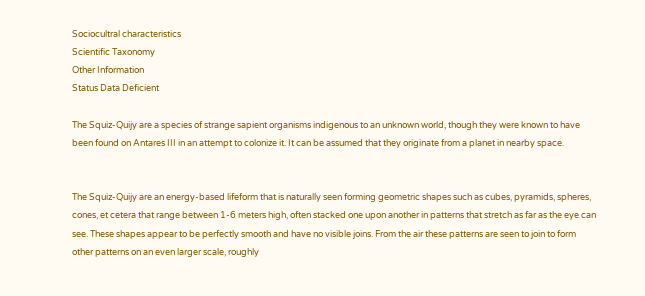Sociocultral characteristics
Scientific Taxonomy
Other Information
Status Data Deficient

The Squiz-Quijy are a species of strange sapient organisms indigenous to an unknown world, though they were known to have been found on Antares III in an attempt to colonize it. It can be assumed that they originate from a planet in nearby space.


The Squiz-Quijy are an energy-based lifeform that is naturally seen forming geometric shapes such as cubes, pyramids, spheres, cones, et cetera that range between 1-6 meters high, often stacked one upon another in patterns that stretch as far as the eye can see. These shapes appear to be perfectly smooth and have no visible joins. From the air these patterns are seen to join to form other patterns on an even larger scale, roughly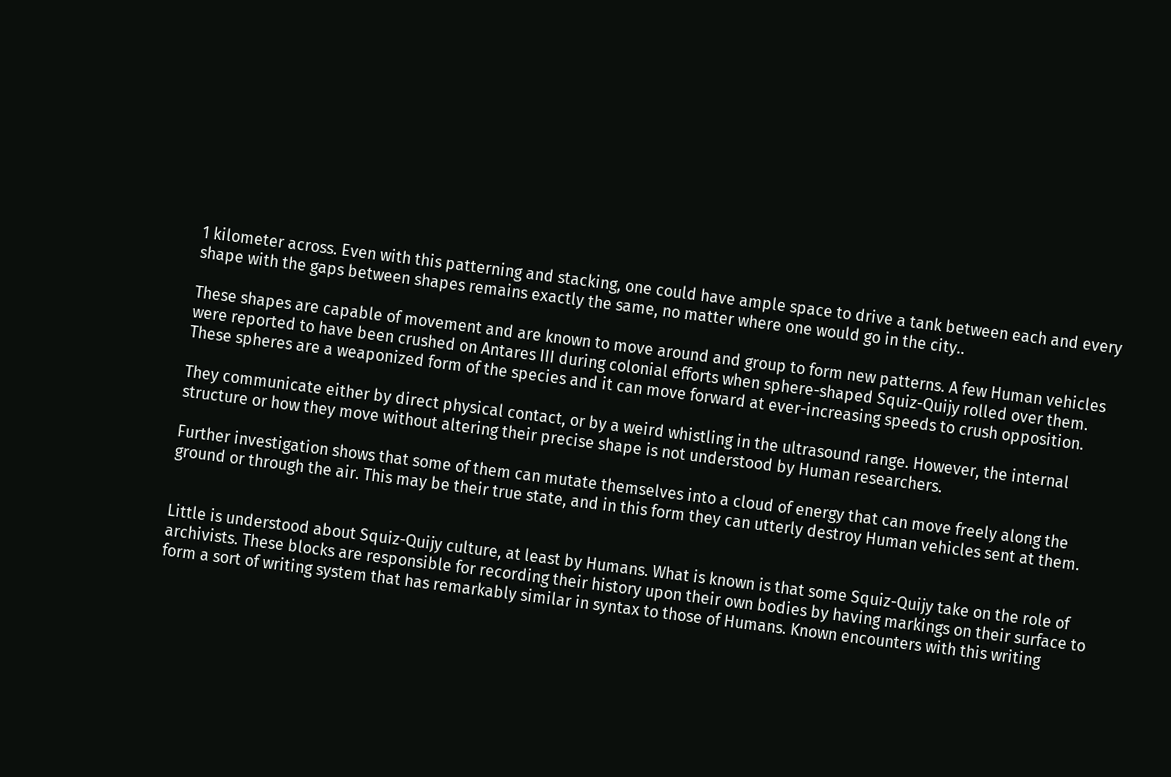1 kilometer across. Even with this patterning and stacking, one could have ample space to drive a tank between each and every shape with the gaps between shapes remains exactly the same, no matter where one would go in the city..

These shapes are capable of movement and are known to move around and group to form new patterns. A few Human vehicles were reported to have been crushed on Antares III during colonial efforts when sphere-shaped Squiz-Quijy rolled over them. These spheres are a weaponized form of the species and it can move forward at ever-increasing speeds to crush opposition.

They communicate either by direct physical contact, or by a weird whistling in the ultrasound range. However, the internal structure or how they move without altering their precise shape is not understood by Human researchers.

Further investigation shows that some of them can mutate themselves into a cloud of energy that can move freely along the ground or through the air. This may be their true state, and in this form they can utterly destroy Human vehicles sent at them.


Little is understood about Squiz-Quijy culture, at least by Humans. What is known is that some Squiz-Quijy take on the role of archivists. These blocks are responsible for recording their history upon their own bodies by having markings on their surface to form a sort of writing system that has remarkably similar in syntax to those of Humans. Known encounters with this writing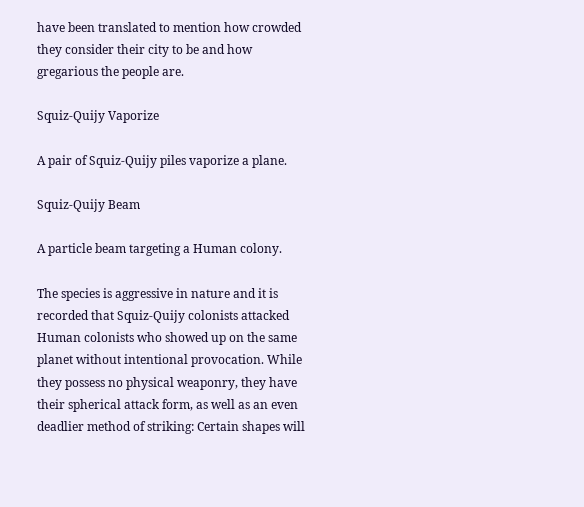have been translated to mention how crowded they consider their city to be and how gregarious the people are.

Squiz-Quijy Vaporize

A pair of Squiz-Quijy piles vaporize a plane.

Squiz-Quijy Beam

A particle beam targeting a Human colony.

The species is aggressive in nature and it is recorded that Squiz-Quijy colonists attacked Human colonists who showed up on the same planet without intentional provocation. While they possess no physical weaponry, they have their spherical attack form, as well as an even deadlier method of striking: Certain shapes will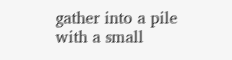gather into a pile with a small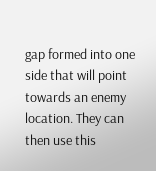gap formed into one side that will point towards an enemy location. They can then use this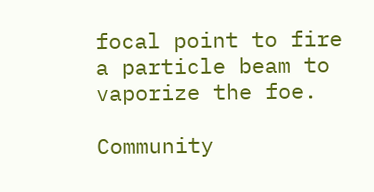focal point to fire a particle beam to vaporize the foe.

Community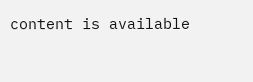content is available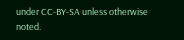under CC-BY-SA unless otherwise noted.